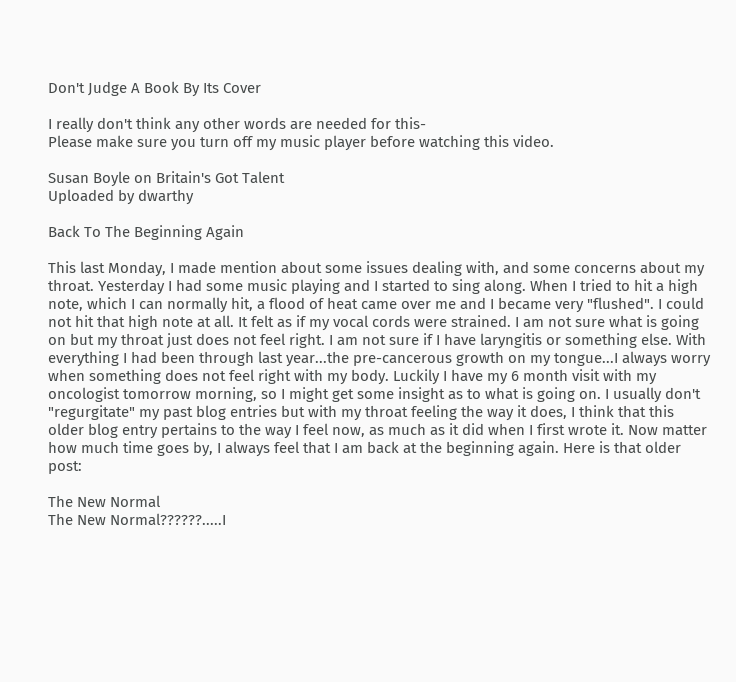Don't Judge A Book By Its Cover

I really don't think any other words are needed for this-
Please make sure you turn off my music player before watching this video.

Susan Boyle on Britain's Got Talent
Uploaded by dwarthy

Back To The Beginning Again

This last Monday, I made mention about some issues dealing with, and some concerns about my throat. Yesterday I had some music playing and I started to sing along. When I tried to hit a high note, which I can normally hit, a flood of heat came over me and I became very "flushed". I could not hit that high note at all. It felt as if my vocal cords were strained. I am not sure what is going on but my throat just does not feel right. I am not sure if I have laryngitis or something else. With everything I had been through last year...the pre-cancerous growth on my tongue...I always worry when something does not feel right with my body. Luckily I have my 6 month visit with my oncologist tomorrow morning, so I might get some insight as to what is going on. I usually don't "regurgitate" my past blog entries but with my throat feeling the way it does, I think that this older blog entry pertains to the way I feel now, as much as it did when I first wrote it. Now matter how much time goes by, I always feel that I am back at the beginning again. Here is that older post:

The New Normal
The New Normal??????.....I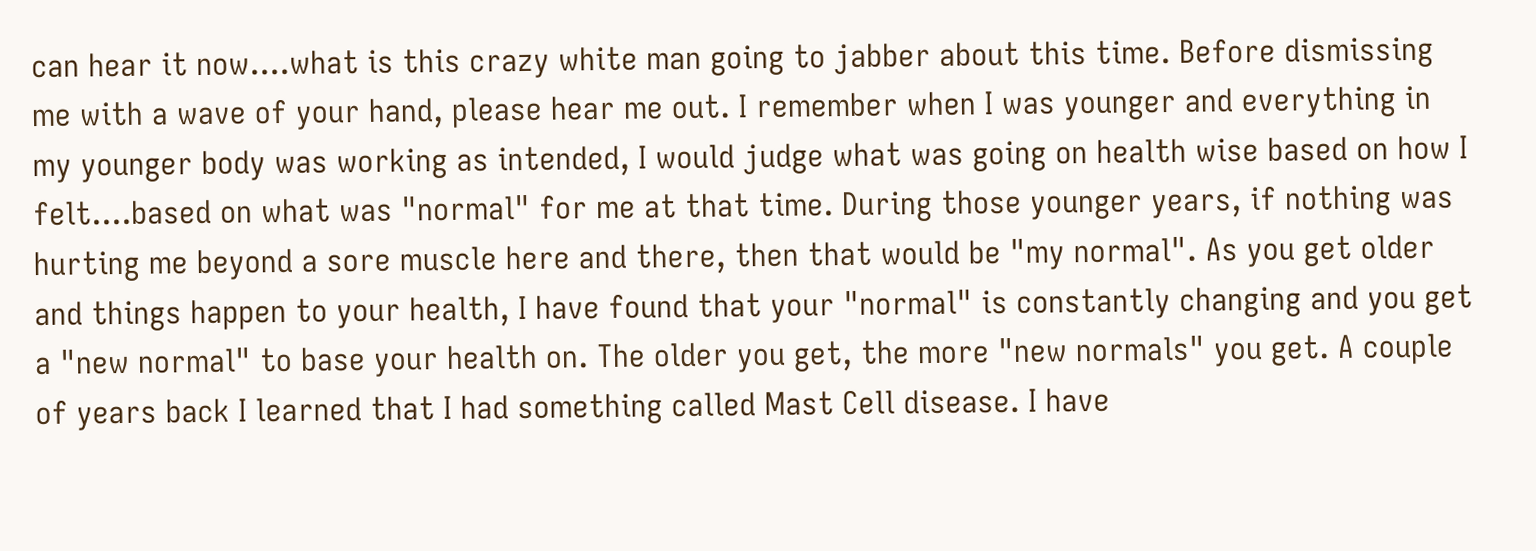can hear it now....what is this crazy white man going to jabber about this time. Before dismissing me with a wave of your hand, please hear me out. I remember when I was younger and everything in my younger body was working as intended, I would judge what was going on health wise based on how I felt....based on what was "normal" for me at that time. During those younger years, if nothing was hurting me beyond a sore muscle here and there, then that would be "my normal". As you get older and things happen to your health, I have found that your "normal" is constantly changing and you get a "new normal" to base your health on. The older you get, the more "new normals" you get. A couple of years back I learned that I had something called Mast Cell disease. I have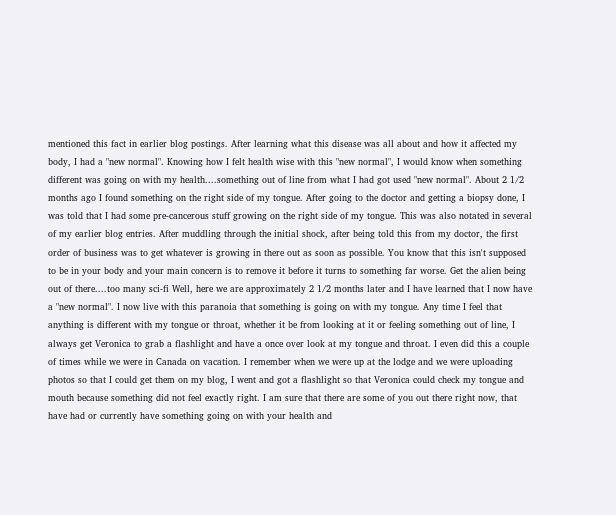mentioned this fact in earlier blog postings. After learning what this disease was all about and how it affected my body, I had a "new normal". Knowing how I felt health wise with this "new normal", I would know when something different was going on with my health....something out of line from what I had got used "new normal". About 2 1/2 months ago I found something on the right side of my tongue. After going to the doctor and getting a biopsy done, I was told that I had some pre-cancerous stuff growing on the right side of my tongue. This was also notated in several of my earlier blog entries. After muddling through the initial shock, after being told this from my doctor, the first order of business was to get whatever is growing in there out as soon as possible. You know that this isn't supposed to be in your body and your main concern is to remove it before it turns to something far worse. Get the alien being out of there....too many sci-fi Well, here we are approximately 2 1/2 months later and I have learned that I now have a "new normal". I now live with this paranoia that something is going on with my tongue. Any time I feel that anything is different with my tongue or throat, whether it be from looking at it or feeling something out of line, I always get Veronica to grab a flashlight and have a once over look at my tongue and throat. I even did this a couple of times while we were in Canada on vacation. I remember when we were up at the lodge and we were uploading photos so that I could get them on my blog, I went and got a flashlight so that Veronica could check my tongue and mouth because something did not feel exactly right. I am sure that there are some of you out there right now, that have had or currently have something going on with your health and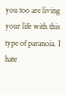you too are living your life with this type of paranoia. I hate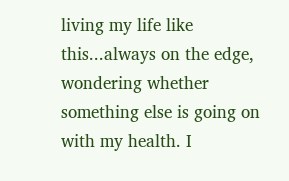living my life like this...always on the edge, wondering whether something else is going on with my health. I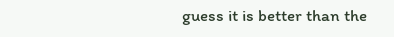guess it is better than the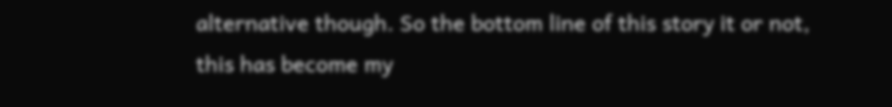alternative though. So the bottom line of this story it or not, this has become my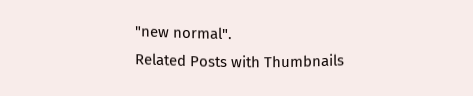"new normal".
Related Posts with Thumbnails